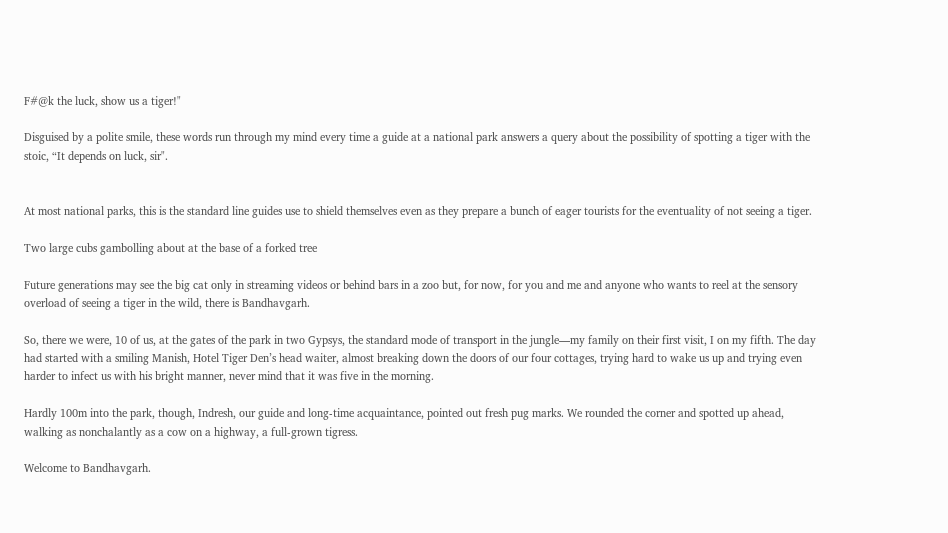F#@k the luck, show us a tiger!"

Disguised by a polite smile, these words run through my mind every time a guide at a national park answers a query about the possibility of spotting a tiger with the stoic, “It depends on luck, sir".


At most national parks, this is the standard line guides use to shield themselves even as they prepare a bunch of eager tourists for the eventuality of not seeing a tiger.

Two large cubs gambolling about at the base of a forked tree

Future generations may see the big cat only in streaming videos or behind bars in a zoo but, for now, for you and me and anyone who wants to reel at the sensory overload of seeing a tiger in the wild, there is Bandhavgarh.

So, there we were, 10 of us, at the gates of the park in two Gypsys, the standard mode of transport in the jungle—my family on their first visit, I on my fifth. The day had started with a smiling Manish, Hotel Tiger Den’s head waiter, almost breaking down the doors of our four cottages, trying hard to wake us up and trying even harder to infect us with his bright manner, never mind that it was five in the morning.

Hardly 100m into the park, though, Indresh, our guide and long-time acquaintance, pointed out fresh pug marks. We rounded the corner and spotted up ahead, walking as nonchalantly as a cow on a highway, a full-grown tigress.

Welcome to Bandhavgarh.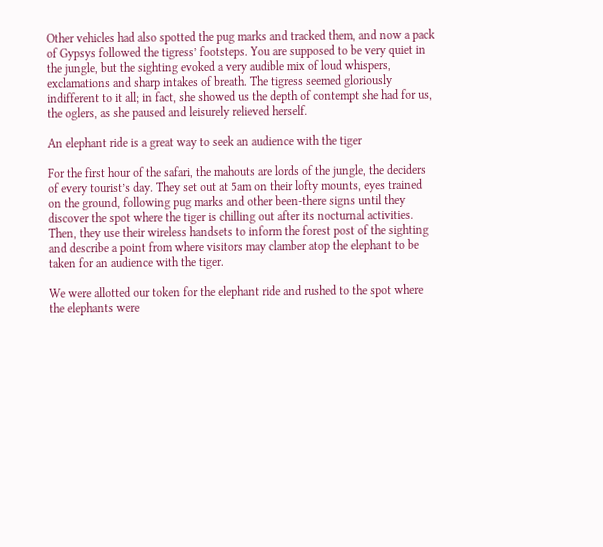Other vehicles had also spotted the pug marks and tracked them, and now a pack of Gypsys followed the tigress’ footsteps. You are supposed to be very quiet in the jungle, but the sighting evoked a very audible mix of loud whispers, exclamations and sharp intakes of breath. The tigress seemed gloriously indifferent to it all; in fact, she showed us the depth of contempt she had for us, the oglers, as she paused and leisurely relieved herself.

An elephant ride is a great way to seek an audience with the tiger

For the first hour of the safari, the mahouts are lords of the jungle, the deciders of every tourist’s day. They set out at 5am on their lofty mounts, eyes trained on the ground, following pug marks and other been-there signs until they discover the spot where the tiger is chilling out after its nocturnal activities. Then, they use their wireless handsets to inform the forest post of the sighting and describe a point from where visitors may clamber atop the elephant to be taken for an audience with the tiger.

We were allotted our token for the elephant ride and rushed to the spot where the elephants were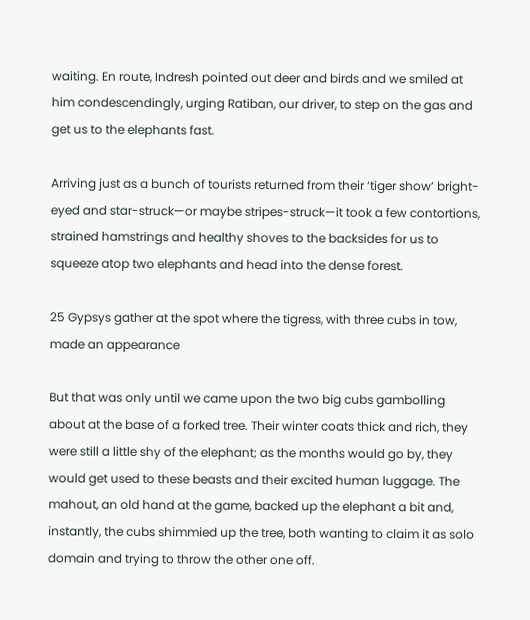waiting. En route, Indresh pointed out deer and birds and we smiled at him condescendingly, urging Ratiban, our driver, to step on the gas and get us to the elephants fast.

Arriving just as a bunch of tourists returned from their ‘tiger show’ bright-eyed and star-struck—or maybe stripes-struck—it took a few contortions, strained hamstrings and healthy shoves to the backsides for us to squeeze atop two elephants and head into the dense forest.

25 Gypsys gather at the spot where the tigress, with three cubs in tow, made an appearance

But that was only until we came upon the two big cubs gambolling about at the base of a forked tree. Their winter coats thick and rich, they were still a little shy of the elephant; as the months would go by, they would get used to these beasts and their excited human luggage. The mahout, an old hand at the game, backed up the elephant a bit and, instantly, the cubs shimmied up the tree, both wanting to claim it as solo domain and trying to throw the other one off.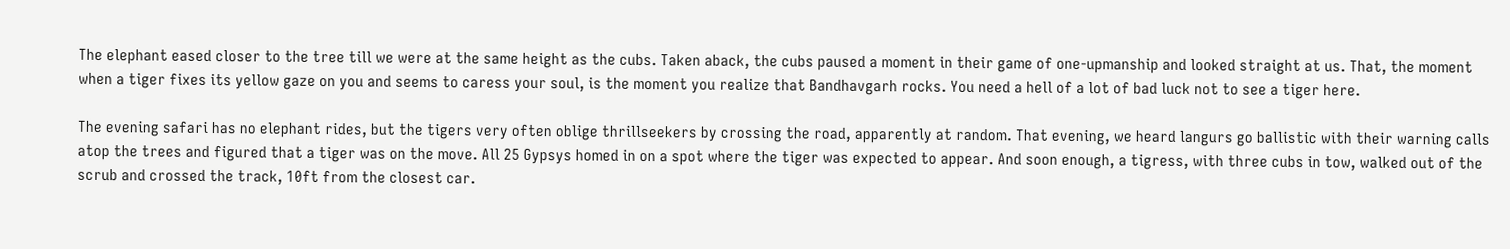The elephant eased closer to the tree till we were at the same height as the cubs. Taken aback, the cubs paused a moment in their game of one-upmanship and looked straight at us. That, the moment when a tiger fixes its yellow gaze on you and seems to caress your soul, is the moment you realize that Bandhavgarh rocks. You need a hell of a lot of bad luck not to see a tiger here.

The evening safari has no elephant rides, but the tigers very often oblige thrillseekers by crossing the road, apparently at random. That evening, we heard langurs go ballistic with their warning calls atop the trees and figured that a tiger was on the move. All 25 Gypsys homed in on a spot where the tiger was expected to appear. And soon enough, a tigress, with three cubs in tow, walked out of the scrub and crossed the track, 10ft from the closest car.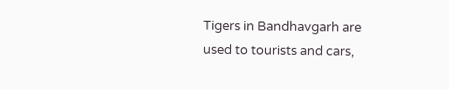Tigers in Bandhavgarh are used to tourists and cars,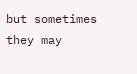but sometimes they may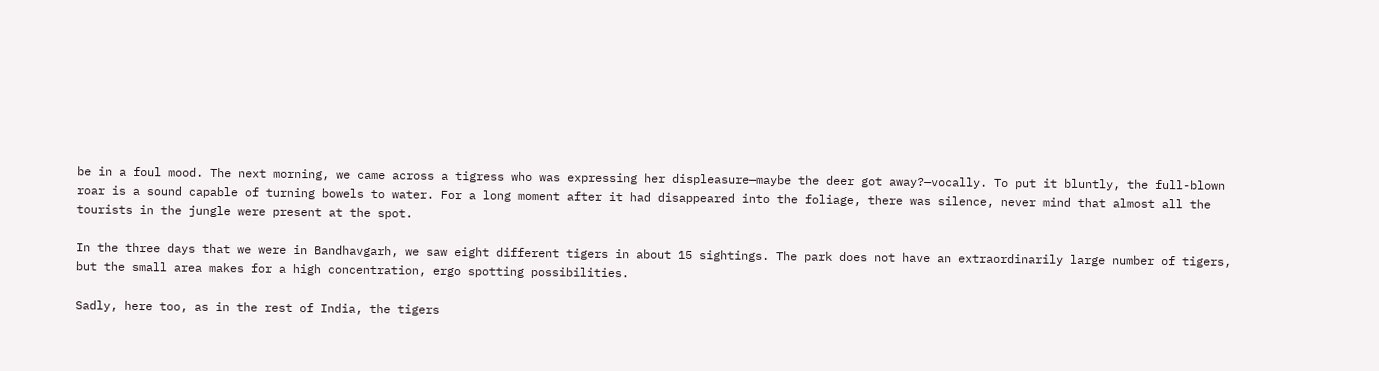be in a foul mood. The next morning, we came across a tigress who was expressing her displeasure—maybe the deer got away?—vocally. To put it bluntly, the full-blown roar is a sound capable of turning bowels to water. For a long moment after it had disappeared into the foliage, there was silence, never mind that almost all the tourists in the jungle were present at the spot.

In the three days that we were in Bandhavgarh, we saw eight different tigers in about 15 sightings. The park does not have an extraordinarily large number of tigers, but the small area makes for a high concentration, ergo spotting possibilities.

Sadly, here too, as in the rest of India, the tigers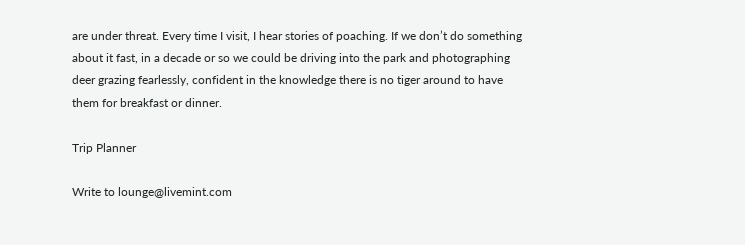are under threat. Every time I visit, I hear stories of poaching. If we don’t do something about it fast, in a decade or so we could be driving into the park and photographing deer grazing fearlessly, confident in the knowledge there is no tiger around to have them for breakfast or dinner.

Trip Planner

Write to lounge@livemint.com